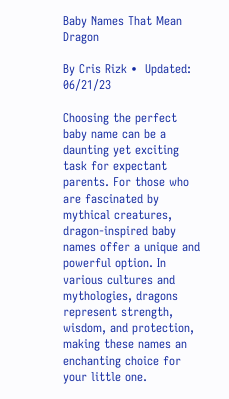Baby Names That Mean Dragon

By Cris Rizk •  Updated: 06/21/23

Choosing the perfect baby name can be a daunting yet exciting task for expectant parents. For those who are fascinated by mythical creatures, dragon-inspired baby names offer a unique and powerful option. In various cultures and mythologies, dragons represent strength, wisdom, and protection, making these names an enchanting choice for your little one.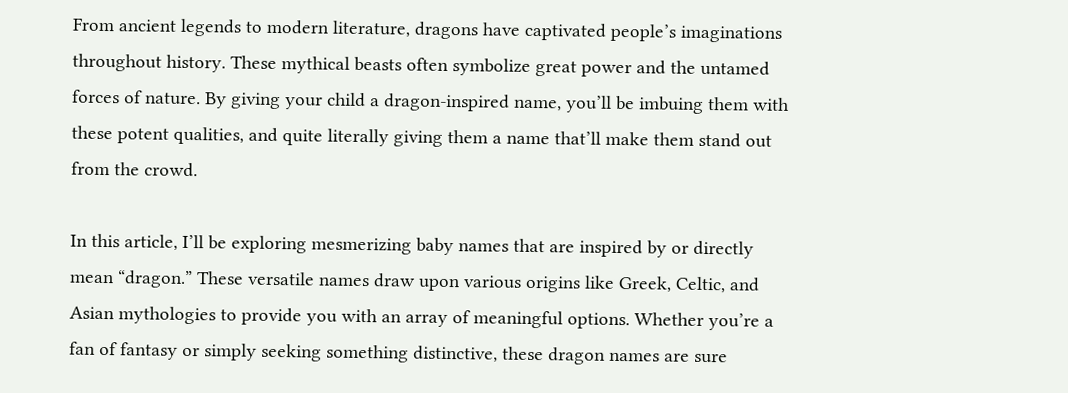From ancient legends to modern literature, dragons have captivated people’s imaginations throughout history. These mythical beasts often symbolize great power and the untamed forces of nature. By giving your child a dragon-inspired name, you’ll be imbuing them with these potent qualities, and quite literally giving them a name that’ll make them stand out from the crowd.

In this article, I’ll be exploring mesmerizing baby names that are inspired by or directly mean “dragon.” These versatile names draw upon various origins like Greek, Celtic, and Asian mythologies to provide you with an array of meaningful options. Whether you’re a fan of fantasy or simply seeking something distinctive, these dragon names are sure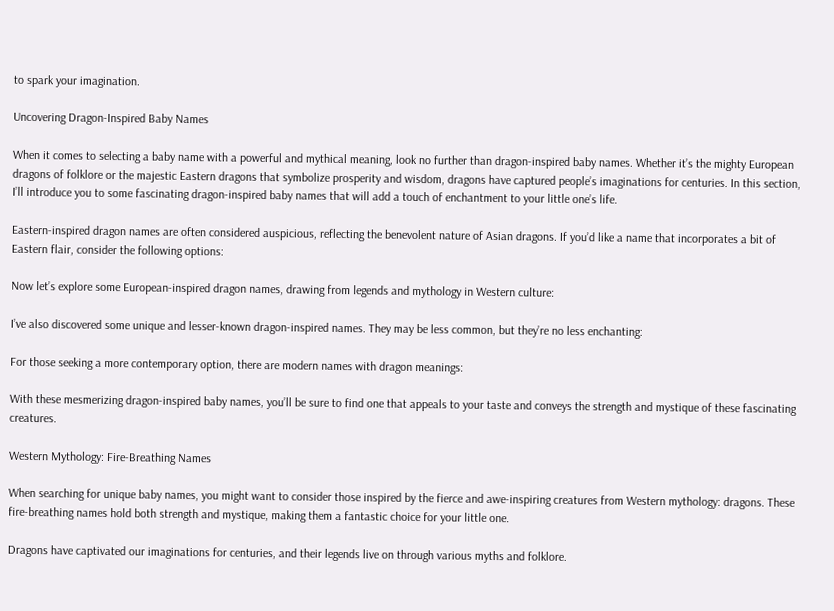to spark your imagination.

Uncovering Dragon-Inspired Baby Names

When it comes to selecting a baby name with a powerful and mythical meaning, look no further than dragon-inspired baby names. Whether it’s the mighty European dragons of folklore or the majestic Eastern dragons that symbolize prosperity and wisdom, dragons have captured people’s imaginations for centuries. In this section, I’ll introduce you to some fascinating dragon-inspired baby names that will add a touch of enchantment to your little one’s life.

Eastern-inspired dragon names are often considered auspicious, reflecting the benevolent nature of Asian dragons. If you’d like a name that incorporates a bit of Eastern flair, consider the following options:

Now let’s explore some European-inspired dragon names, drawing from legends and mythology in Western culture:

I’ve also discovered some unique and lesser-known dragon-inspired names. They may be less common, but they’re no less enchanting:

For those seeking a more contemporary option, there are modern names with dragon meanings:

With these mesmerizing dragon-inspired baby names, you’ll be sure to find one that appeals to your taste and conveys the strength and mystique of these fascinating creatures.

Western Mythology: Fire-Breathing Names

When searching for unique baby names, you might want to consider those inspired by the fierce and awe-inspiring creatures from Western mythology: dragons. These fire-breathing names hold both strength and mystique, making them a fantastic choice for your little one.

Dragons have captivated our imaginations for centuries, and their legends live on through various myths and folklore.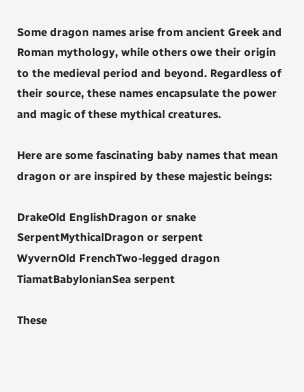Some dragon names arise from ancient Greek and Roman mythology, while others owe their origin to the medieval period and beyond. Regardless of their source, these names encapsulate the power and magic of these mythical creatures.

Here are some fascinating baby names that mean dragon or are inspired by these majestic beings:

DrakeOld EnglishDragon or snake
SerpentMythicalDragon or serpent
WyvernOld FrenchTwo-legged dragon
TiamatBabylonianSea serpent

These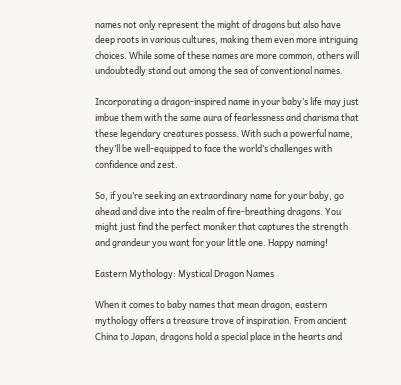names not only represent the might of dragons but also have deep roots in various cultures, making them even more intriguing choices. While some of these names are more common, others will undoubtedly stand out among the sea of conventional names.

Incorporating a dragon-inspired name in your baby’s life may just imbue them with the same aura of fearlessness and charisma that these legendary creatures possess. With such a powerful name, they’ll be well-equipped to face the world’s challenges with confidence and zest.

So, if you’re seeking an extraordinary name for your baby, go ahead and dive into the realm of fire-breathing dragons. You might just find the perfect moniker that captures the strength and grandeur you want for your little one. Happy naming!

Eastern Mythology: Mystical Dragon Names

When it comes to baby names that mean dragon, eastern mythology offers a treasure trove of inspiration. From ancient China to Japan, dragons hold a special place in the hearts and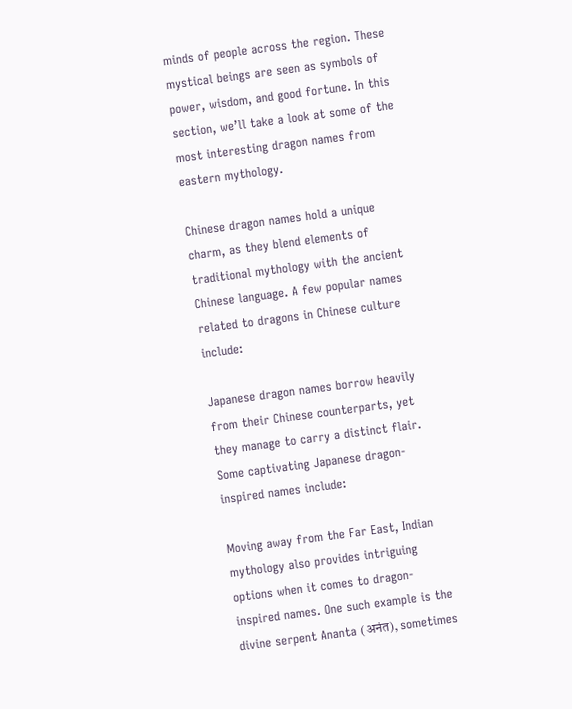minds of people across the region. These mystical beings are seen as symbols of power, wisdom, and good fortune. In this section, we’ll take a look at some of the most interesting dragon names from eastern mythology.

Chinese dragon names hold a unique charm, as they blend elements of traditional mythology with the ancient Chinese language. A few popular names related to dragons in Chinese culture include:

Japanese dragon names borrow heavily from their Chinese counterparts, yet they manage to carry a distinct flair. Some captivating Japanese dragon-inspired names include:

Moving away from the Far East, Indian mythology also provides intriguing options when it comes to dragon-inspired names. One such example is the divine serpent Ananta (अनंत), sometimes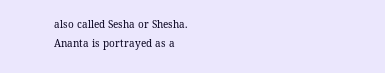also called Sesha or Shesha. Ananta is portrayed as a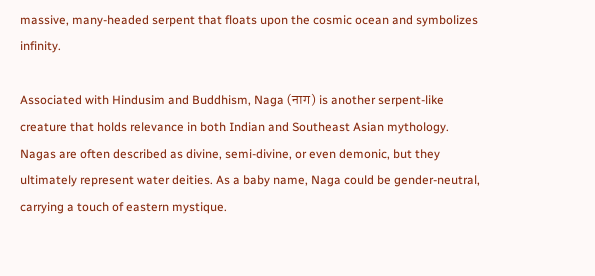massive, many-headed serpent that floats upon the cosmic ocean and symbolizes infinity.

Associated with Hindusim and Buddhism, Naga (नाग) is another serpent-like creature that holds relevance in both Indian and Southeast Asian mythology. Nagas are often described as divine, semi-divine, or even demonic, but they ultimately represent water deities. As a baby name, Naga could be gender-neutral, carrying a touch of eastern mystique.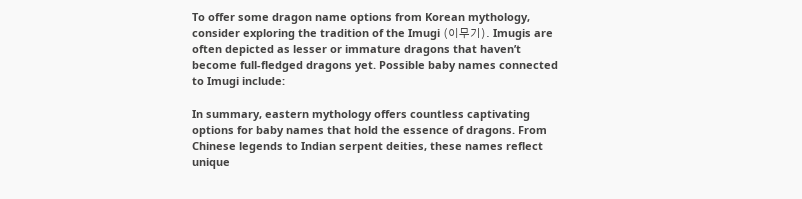To offer some dragon name options from Korean mythology, consider exploring the tradition of the Imugi (이무기). Imugis are often depicted as lesser or immature dragons that haven’t become full-fledged dragons yet. Possible baby names connected to Imugi include:

In summary, eastern mythology offers countless captivating options for baby names that hold the essence of dragons. From Chinese legends to Indian serpent deities, these names reflect unique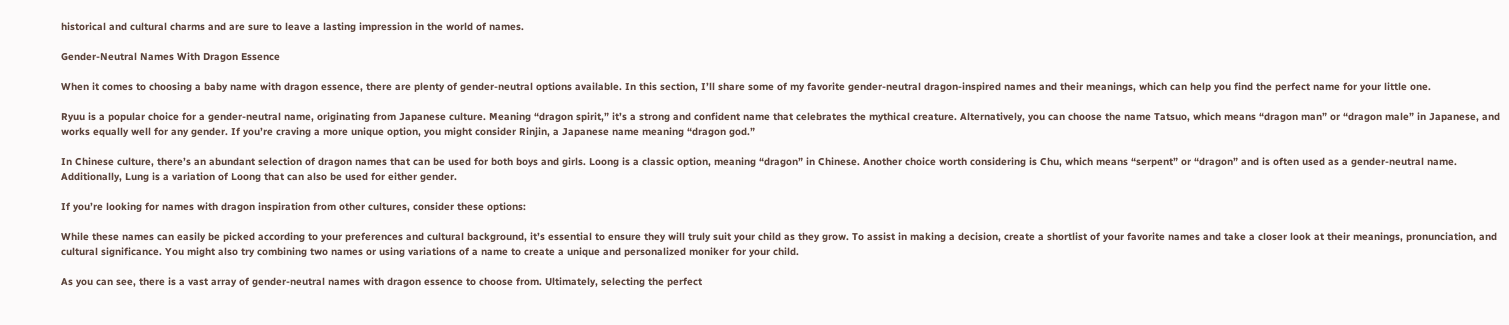historical and cultural charms and are sure to leave a lasting impression in the world of names.

Gender-Neutral Names With Dragon Essence

When it comes to choosing a baby name with dragon essence, there are plenty of gender-neutral options available. In this section, I’ll share some of my favorite gender-neutral dragon-inspired names and their meanings, which can help you find the perfect name for your little one.

Ryuu is a popular choice for a gender-neutral name, originating from Japanese culture. Meaning “dragon spirit,” it’s a strong and confident name that celebrates the mythical creature. Alternatively, you can choose the name Tatsuo, which means “dragon man” or “dragon male” in Japanese, and works equally well for any gender. If you’re craving a more unique option, you might consider Rinjin, a Japanese name meaning “dragon god.”

In Chinese culture, there’s an abundant selection of dragon names that can be used for both boys and girls. Loong is a classic option, meaning “dragon” in Chinese. Another choice worth considering is Chu, which means “serpent” or “dragon” and is often used as a gender-neutral name. Additionally, Lung is a variation of Loong that can also be used for either gender.

If you’re looking for names with dragon inspiration from other cultures, consider these options:

While these names can easily be picked according to your preferences and cultural background, it’s essential to ensure they will truly suit your child as they grow. To assist in making a decision, create a shortlist of your favorite names and take a closer look at their meanings, pronunciation, and cultural significance. You might also try combining two names or using variations of a name to create a unique and personalized moniker for your child.

As you can see, there is a vast array of gender-neutral names with dragon essence to choose from. Ultimately, selecting the perfect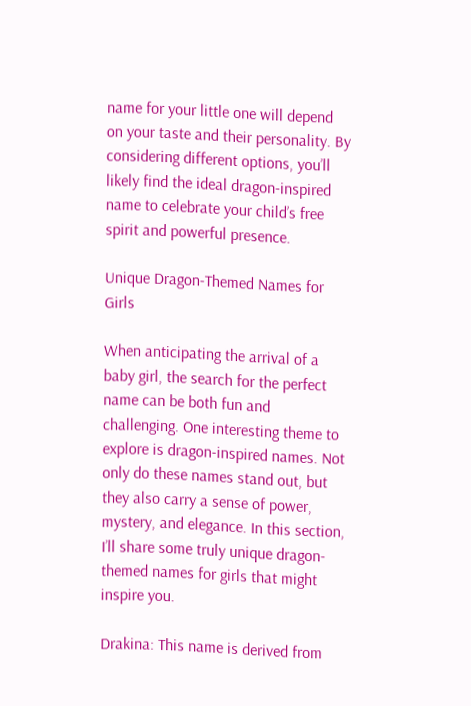name for your little one will depend on your taste and their personality. By considering different options, you’ll likely find the ideal dragon-inspired name to celebrate your child’s free spirit and powerful presence.

Unique Dragon-Themed Names for Girls

When anticipating the arrival of a baby girl, the search for the perfect name can be both fun and challenging. One interesting theme to explore is dragon-inspired names. Not only do these names stand out, but they also carry a sense of power, mystery, and elegance. In this section, I’ll share some truly unique dragon-themed names for girls that might inspire you.

Drakina: This name is derived from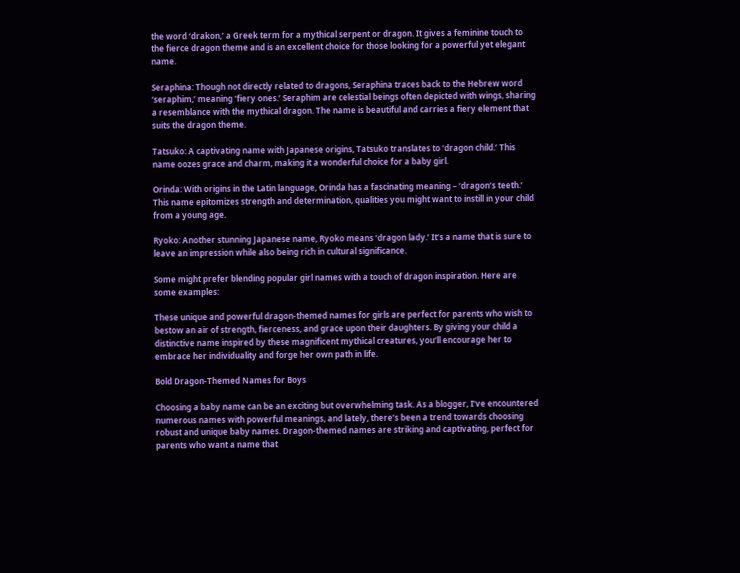the word ‘drakon,’ a Greek term for a mythical serpent or dragon. It gives a feminine touch to the fierce dragon theme and is an excellent choice for those looking for a powerful yet elegant name.

Seraphina: Though not directly related to dragons, Seraphina traces back to the Hebrew word ‘seraphim,’ meaning ‘fiery ones.’ Seraphim are celestial beings often depicted with wings, sharing a resemblance with the mythical dragon. The name is beautiful and carries a fiery element that suits the dragon theme.

Tatsuko: A captivating name with Japanese origins, Tatsuko translates to ‘dragon child.’ This name oozes grace and charm, making it a wonderful choice for a baby girl.

Orinda: With origins in the Latin language, Orinda has a fascinating meaning – ‘dragon’s teeth.’ This name epitomizes strength and determination, qualities you might want to instill in your child from a young age.

Ryoko: Another stunning Japanese name, Ryoko means ‘dragon lady.’ It’s a name that is sure to leave an impression while also being rich in cultural significance.

Some might prefer blending popular girl names with a touch of dragon inspiration. Here are some examples:

These unique and powerful dragon-themed names for girls are perfect for parents who wish to bestow an air of strength, fierceness, and grace upon their daughters. By giving your child a distinctive name inspired by these magnificent mythical creatures, you’ll encourage her to embrace her individuality and forge her own path in life.

Bold Dragon-Themed Names for Boys

Choosing a baby name can be an exciting but overwhelming task. As a blogger, I’ve encountered numerous names with powerful meanings, and lately, there’s been a trend towards choosing robust and unique baby names. Dragon-themed names are striking and captivating, perfect for parents who want a name that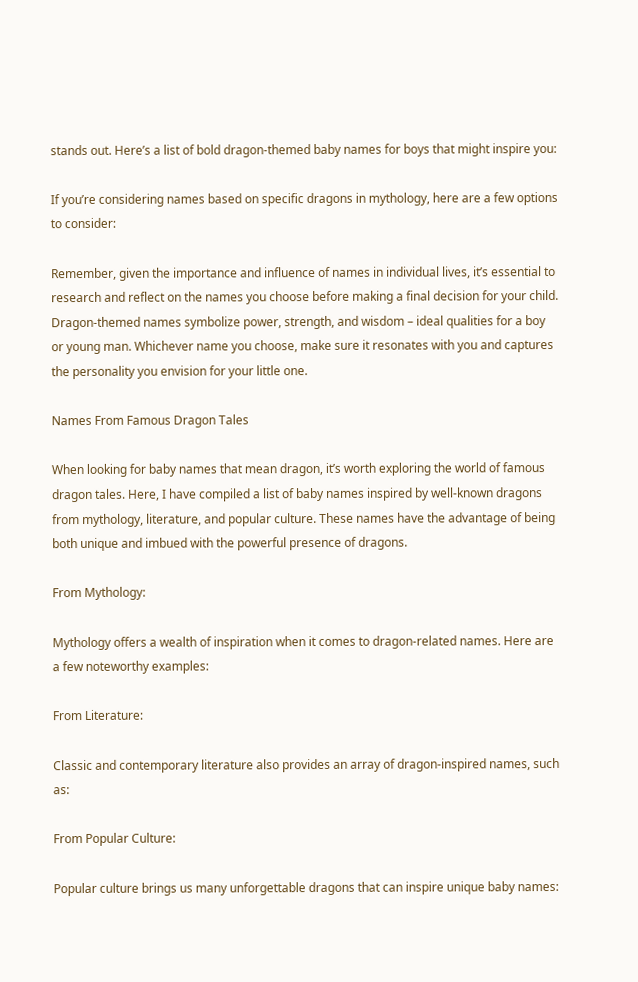stands out. Here’s a list of bold dragon-themed baby names for boys that might inspire you:

If you’re considering names based on specific dragons in mythology, here are a few options to consider:

Remember, given the importance and influence of names in individual lives, it’s essential to research and reflect on the names you choose before making a final decision for your child. Dragon-themed names symbolize power, strength, and wisdom – ideal qualities for a boy or young man. Whichever name you choose, make sure it resonates with you and captures the personality you envision for your little one.

Names From Famous Dragon Tales

When looking for baby names that mean dragon, it’s worth exploring the world of famous dragon tales. Here, I have compiled a list of baby names inspired by well-known dragons from mythology, literature, and popular culture. These names have the advantage of being both unique and imbued with the powerful presence of dragons.

From Mythology:

Mythology offers a wealth of inspiration when it comes to dragon-related names. Here are a few noteworthy examples:

From Literature:

Classic and contemporary literature also provides an array of dragon-inspired names, such as:

From Popular Culture:

Popular culture brings us many unforgettable dragons that can inspire unique baby names: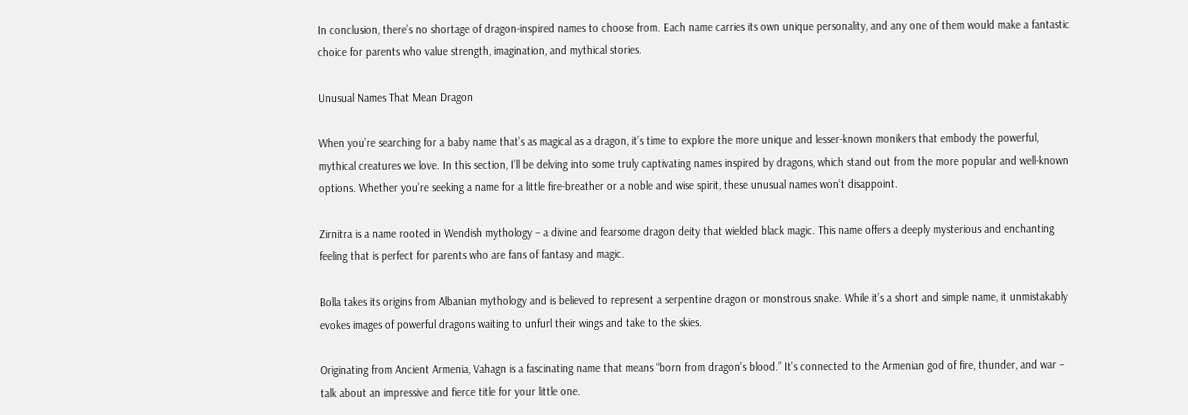In conclusion, there’s no shortage of dragon-inspired names to choose from. Each name carries its own unique personality, and any one of them would make a fantastic choice for parents who value strength, imagination, and mythical stories.

Unusual Names That Mean Dragon

When you’re searching for a baby name that’s as magical as a dragon, it’s time to explore the more unique and lesser-known monikers that embody the powerful, mythical creatures we love. In this section, I’ll be delving into some truly captivating names inspired by dragons, which stand out from the more popular and well-known options. Whether you’re seeking a name for a little fire-breather or a noble and wise spirit, these unusual names won’t disappoint.

Zirnitra is a name rooted in Wendish mythology – a divine and fearsome dragon deity that wielded black magic. This name offers a deeply mysterious and enchanting feeling that is perfect for parents who are fans of fantasy and magic.

Bolla takes its origins from Albanian mythology and is believed to represent a serpentine dragon or monstrous snake. While it’s a short and simple name, it unmistakably evokes images of powerful dragons waiting to unfurl their wings and take to the skies.

Originating from Ancient Armenia, Vahagn is a fascinating name that means “born from dragon’s blood.” It’s connected to the Armenian god of fire, thunder, and war – talk about an impressive and fierce title for your little one.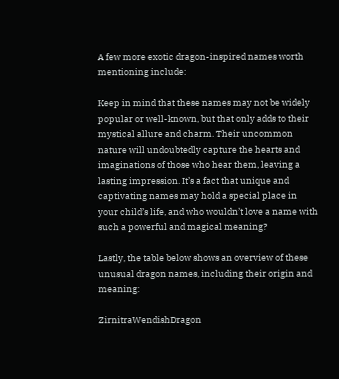A few more exotic dragon-inspired names worth mentioning include:

Keep in mind that these names may not be widely popular or well-known, but that only adds to their mystical allure and charm. Their uncommon nature will undoubtedly capture the hearts and imaginations of those who hear them, leaving a lasting impression. It’s a fact that unique and captivating names may hold a special place in your child’s life, and who wouldn’t love a name with such a powerful and magical meaning?

Lastly, the table below shows an overview of these unusual dragon names, including their origin and meaning:

ZirnitraWendishDragon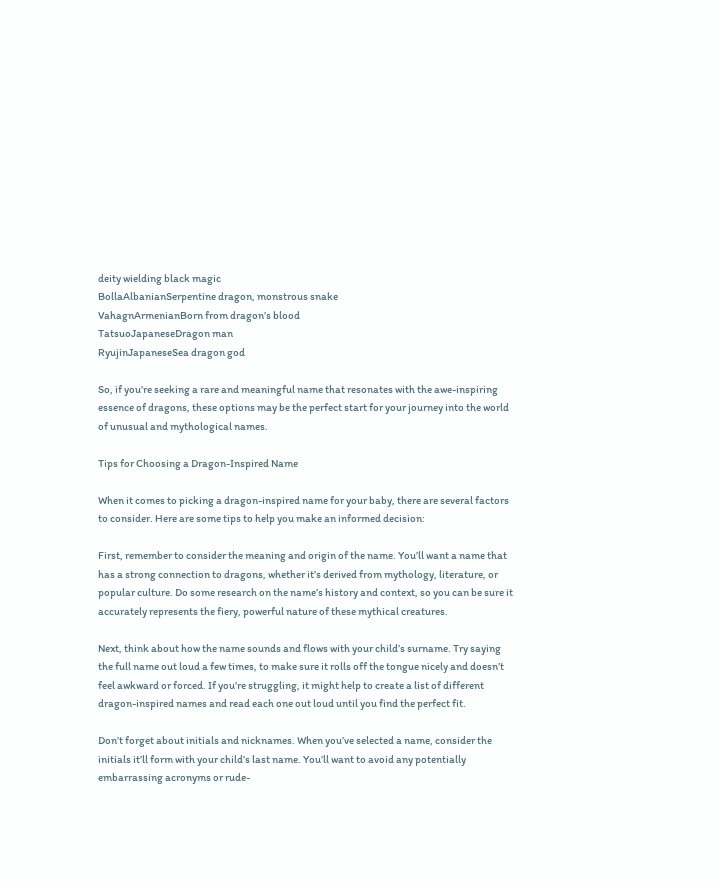deity wielding black magic
BollaAlbanianSerpentine dragon, monstrous snake
VahagnArmenianBorn from dragon’s blood
TatsuoJapaneseDragon man
RyujinJapaneseSea dragon god

So, if you’re seeking a rare and meaningful name that resonates with the awe-inspiring essence of dragons, these options may be the perfect start for your journey into the world of unusual and mythological names.

Tips for Choosing a Dragon-Inspired Name

When it comes to picking a dragon-inspired name for your baby, there are several factors to consider. Here are some tips to help you make an informed decision:

First, remember to consider the meaning and origin of the name. You’ll want a name that has a strong connection to dragons, whether it’s derived from mythology, literature, or popular culture. Do some research on the name’s history and context, so you can be sure it accurately represents the fiery, powerful nature of these mythical creatures.

Next, think about how the name sounds and flows with your child’s surname. Try saying the full name out loud a few times, to make sure it rolls off the tongue nicely and doesn’t feel awkward or forced. If you’re struggling, it might help to create a list of different dragon-inspired names and read each one out loud until you find the perfect fit.

Don’t forget about initials and nicknames. When you’ve selected a name, consider the initials it’ll form with your child’s last name. You’ll want to avoid any potentially embarrassing acronyms or rude-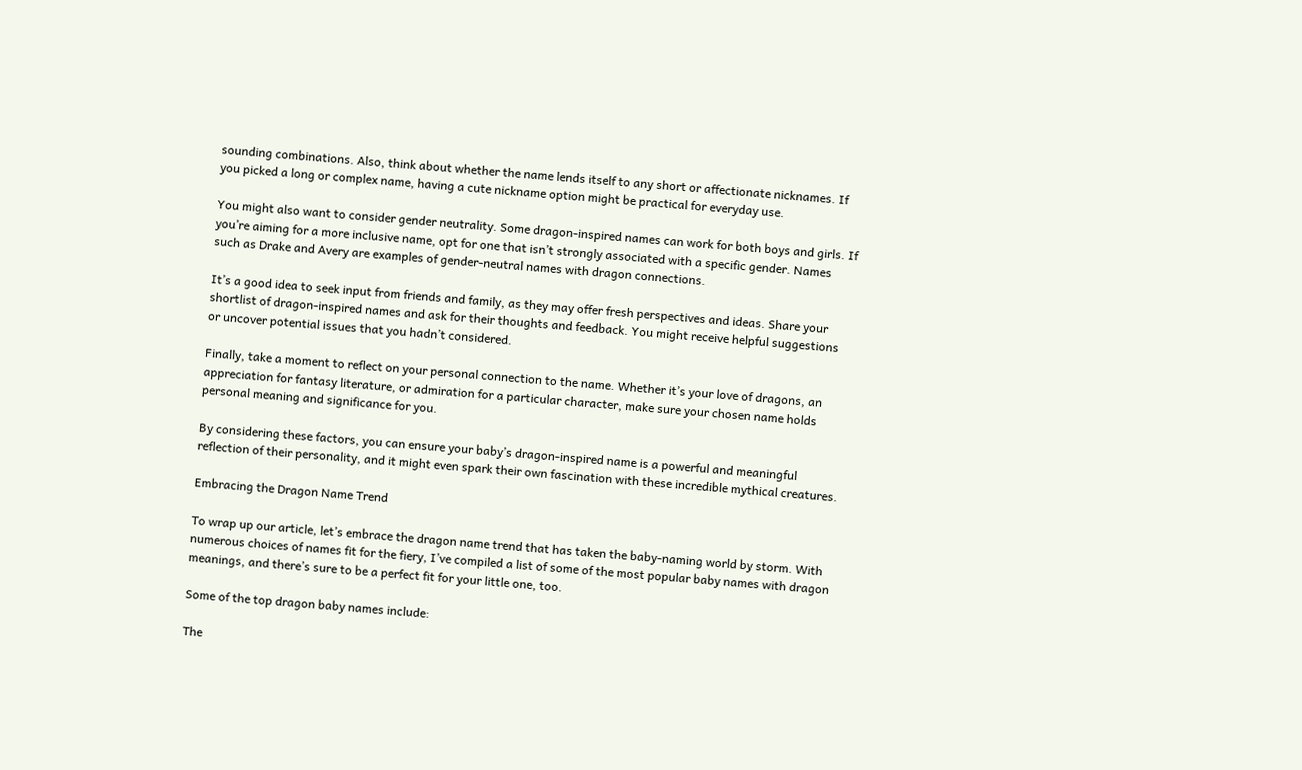sounding combinations. Also, think about whether the name lends itself to any short or affectionate nicknames. If you picked a long or complex name, having a cute nickname option might be practical for everyday use.

You might also want to consider gender neutrality. Some dragon-inspired names can work for both boys and girls. If you’re aiming for a more inclusive name, opt for one that isn’t strongly associated with a specific gender. Names such as Drake and Avery are examples of gender-neutral names with dragon connections.

It’s a good idea to seek input from friends and family, as they may offer fresh perspectives and ideas. Share your shortlist of dragon-inspired names and ask for their thoughts and feedback. You might receive helpful suggestions or uncover potential issues that you hadn’t considered.

Finally, take a moment to reflect on your personal connection to the name. Whether it’s your love of dragons, an appreciation for fantasy literature, or admiration for a particular character, make sure your chosen name holds personal meaning and significance for you.

By considering these factors, you can ensure your baby’s dragon-inspired name is a powerful and meaningful reflection of their personality, and it might even spark their own fascination with these incredible mythical creatures.

Embracing the Dragon Name Trend

To wrap up our article, let’s embrace the dragon name trend that has taken the baby-naming world by storm. With numerous choices of names fit for the fiery, I’ve compiled a list of some of the most popular baby names with dragon meanings, and there’s sure to be a perfect fit for your little one, too.

Some of the top dragon baby names include:

The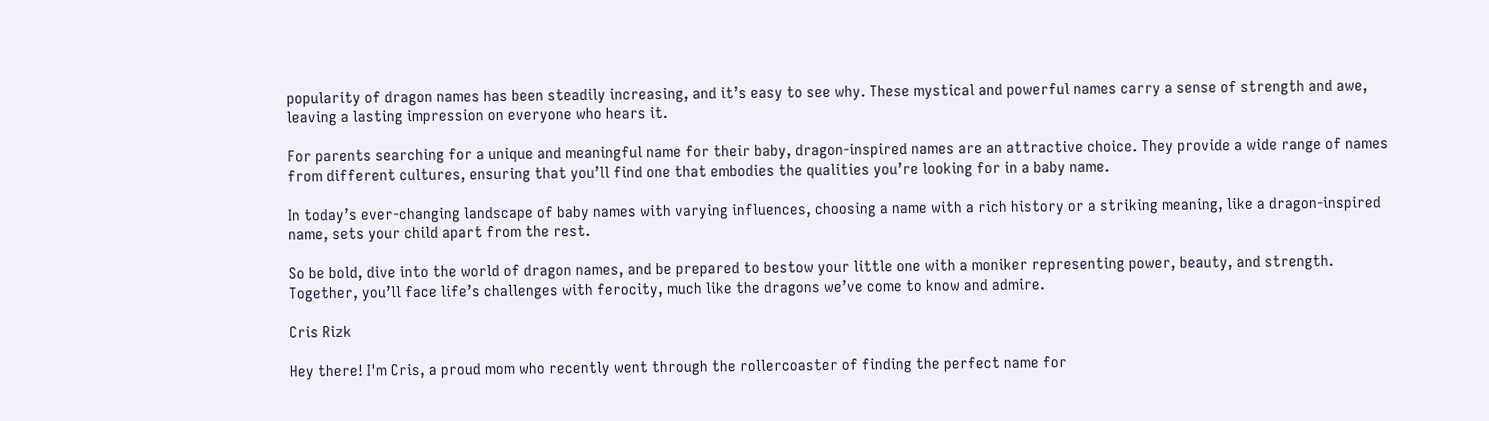popularity of dragon names has been steadily increasing, and it’s easy to see why. These mystical and powerful names carry a sense of strength and awe, leaving a lasting impression on everyone who hears it.

For parents searching for a unique and meaningful name for their baby, dragon-inspired names are an attractive choice. They provide a wide range of names from different cultures, ensuring that you’ll find one that embodies the qualities you’re looking for in a baby name.

In today’s ever-changing landscape of baby names with varying influences, choosing a name with a rich history or a striking meaning, like a dragon-inspired name, sets your child apart from the rest.

So be bold, dive into the world of dragon names, and be prepared to bestow your little one with a moniker representing power, beauty, and strength. Together, you’ll face life’s challenges with ferocity, much like the dragons we’ve come to know and admire.

Cris Rizk

Hey there! I'm Cris, a proud mom who recently went through the rollercoaster of finding the perfect name for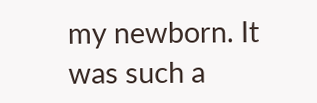my newborn. It was such a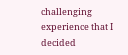challenging experience that I decided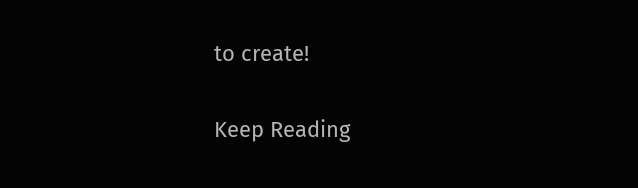to create!

Keep Reading